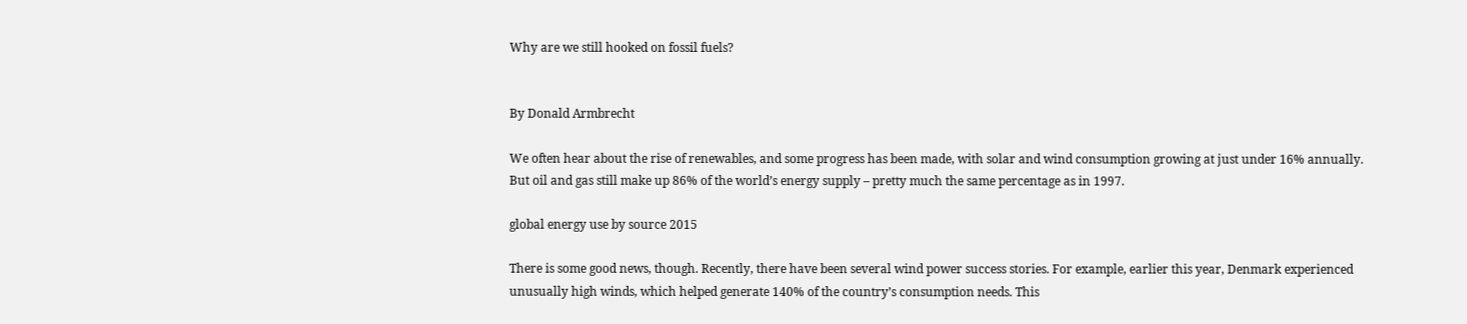Why are we still hooked on fossil fuels?


By Donald Armbrecht

We often hear about the rise of renewables, and some progress has been made, with solar and wind consumption growing at just under 16% annually. But oil and gas still make up 86% of the world’s energy supply – pretty much the same percentage as in 1997.

global energy use by source 2015

There is some good news, though. Recently, there have been several wind power success stories. For example, earlier this year, Denmark experienced unusually high winds, which helped generate 140% of the country’s consumption needs. This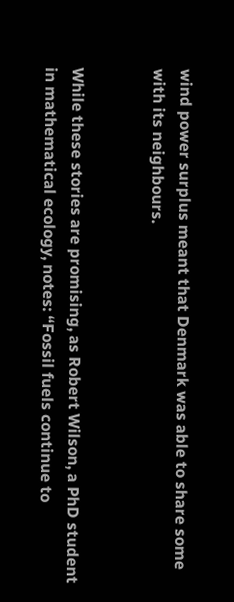wind power surplus meant that Denmark was able to share some with its neighbours.


While these stories are promising, as Robert Wilson, a PhD student in mathematical ecology, notes: “Fossil fuels continue to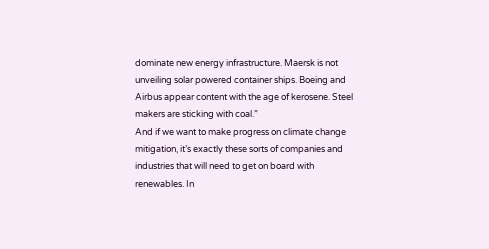dominate new energy infrastructure. Maersk is not unveiling solar powered container ships. Boeing and Airbus appear content with the age of kerosene. Steel makers are sticking with coal.”
And if we want to make progress on climate change mitigation, it’s exactly these sorts of companies and industries that will need to get on board with renewables. In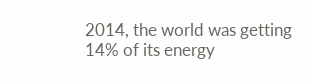2014, the world was getting 14% of its energy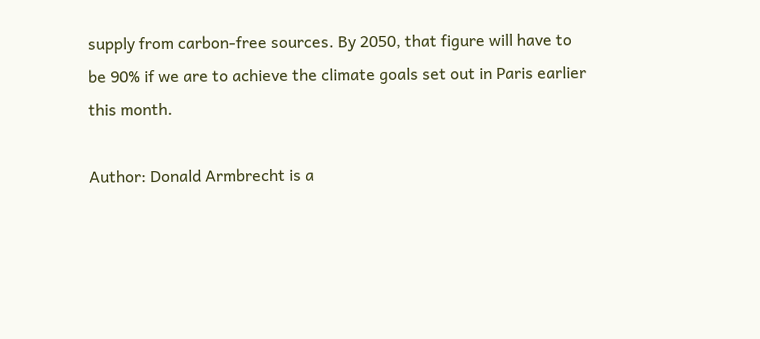supply from carbon-free sources. By 2050, that figure will have to be 90% if we are to achieve the climate goals set out in Paris earlier this month.

Author: Donald Armbrecht is a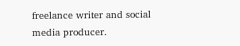freelance writer and social media producer.